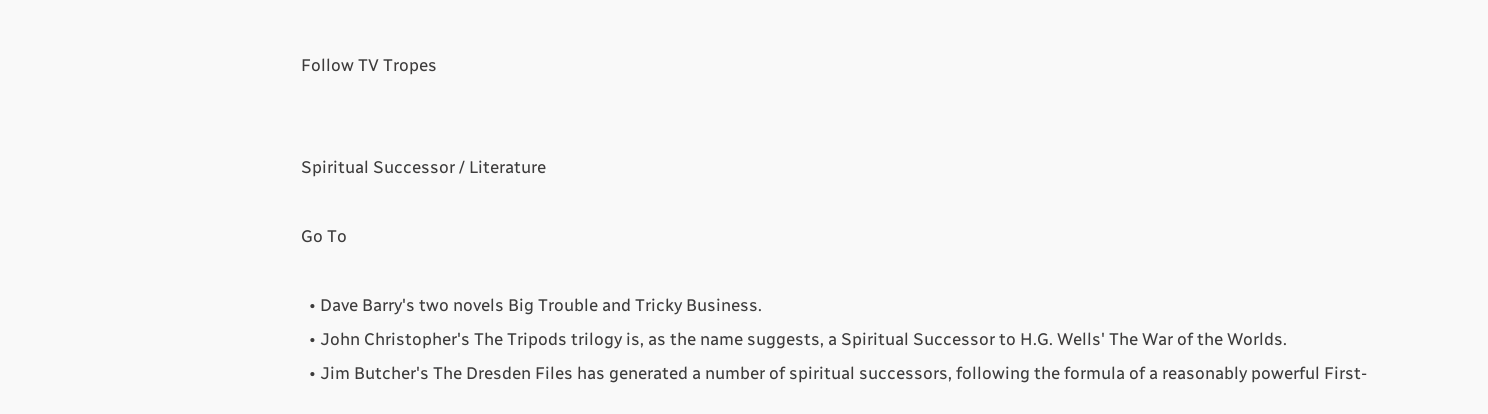Follow TV Tropes


Spiritual Successor / Literature

Go To

  • Dave Barry's two novels Big Trouble and Tricky Business.
  • John Christopher's The Tripods trilogy is, as the name suggests, a Spiritual Successor to H.G. Wells' The War of the Worlds.
  • Jim Butcher's The Dresden Files has generated a number of spiritual successors, following the formula of a reasonably powerful First-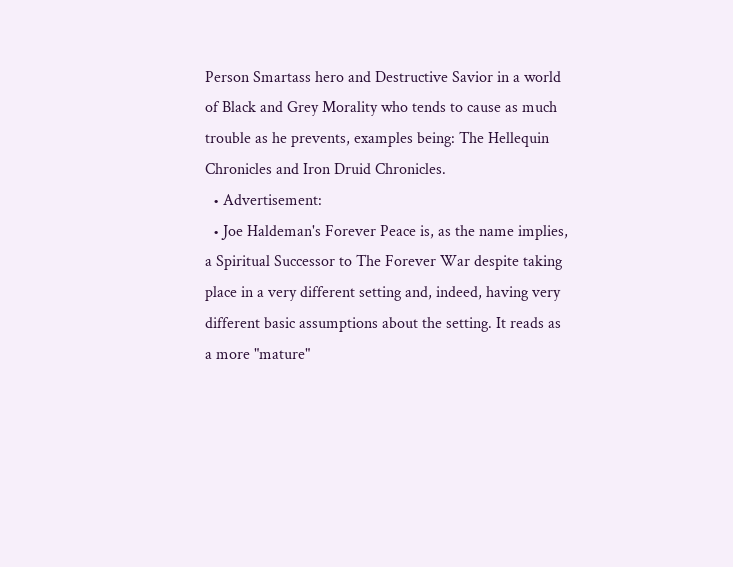Person Smartass hero and Destructive Savior in a world of Black and Grey Morality who tends to cause as much trouble as he prevents, examples being: The Hellequin Chronicles and Iron Druid Chronicles.
  • Advertisement:
  • Joe Haldeman's Forever Peace is, as the name implies, a Spiritual Successor to The Forever War despite taking place in a very different setting and, indeed, having very different basic assumptions about the setting. It reads as a more "mature"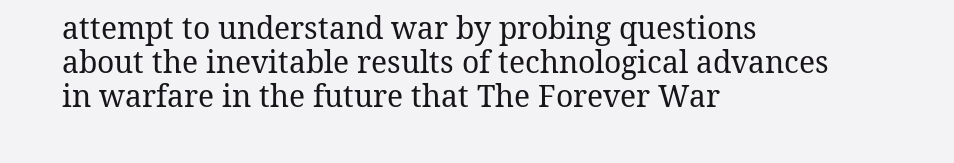attempt to understand war by probing questions about the inevitable results of technological advances in warfare in the future that The Forever War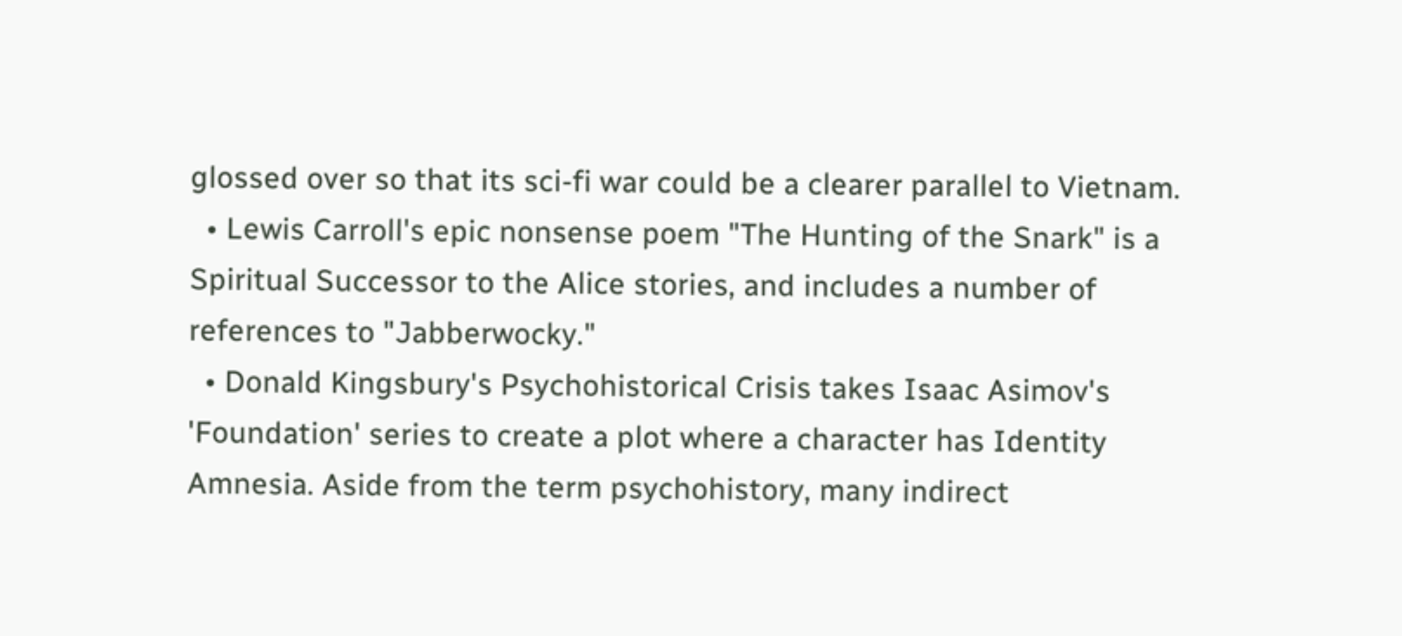glossed over so that its sci-fi war could be a clearer parallel to Vietnam.
  • Lewis Carroll's epic nonsense poem "The Hunting of the Snark" is a Spiritual Successor to the Alice stories, and includes a number of references to "Jabberwocky."
  • Donald Kingsbury's Psychohistorical Crisis takes Isaac Asimov's 'Foundation' series to create a plot where a character has Identity Amnesia. Aside from the term psychohistory, many indirect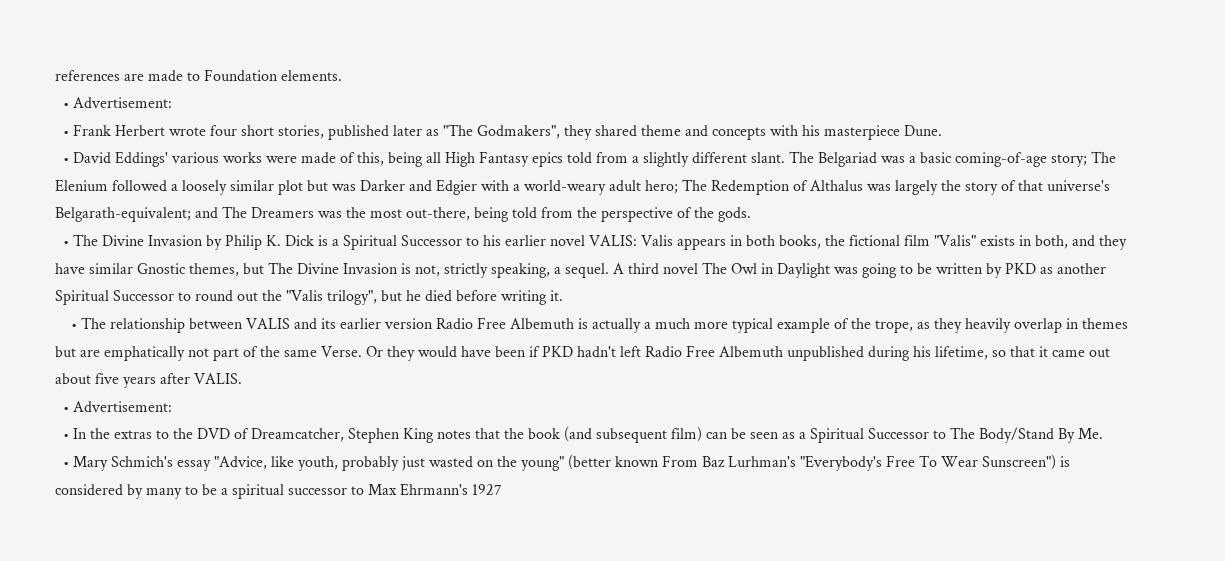references are made to Foundation elements.
  • Advertisement:
  • Frank Herbert wrote four short stories, published later as "The Godmakers", they shared theme and concepts with his masterpiece Dune.
  • David Eddings' various works were made of this, being all High Fantasy epics told from a slightly different slant. The Belgariad was a basic coming-of-age story; The Elenium followed a loosely similar plot but was Darker and Edgier with a world-weary adult hero; The Redemption of Althalus was largely the story of that universe's Belgarath-equivalent; and The Dreamers was the most out-there, being told from the perspective of the gods.
  • The Divine Invasion by Philip K. Dick is a Spiritual Successor to his earlier novel VALIS: Valis appears in both books, the fictional film "Valis" exists in both, and they have similar Gnostic themes, but The Divine Invasion is not, strictly speaking, a sequel. A third novel The Owl in Daylight was going to be written by PKD as another Spiritual Successor to round out the "Valis trilogy", but he died before writing it.
    • The relationship between VALIS and its earlier version Radio Free Albemuth is actually a much more typical example of the trope, as they heavily overlap in themes but are emphatically not part of the same Verse. Or they would have been if PKD hadn't left Radio Free Albemuth unpublished during his lifetime, so that it came out about five years after VALIS.
  • Advertisement:
  • In the extras to the DVD of Dreamcatcher, Stephen King notes that the book (and subsequent film) can be seen as a Spiritual Successor to The Body/Stand By Me.
  • Mary Schmich's essay "Advice, like youth, probably just wasted on the young" (better known From Baz Lurhman's "Everybody's Free To Wear Sunscreen") is considered by many to be a spiritual successor to Max Ehrmann's 1927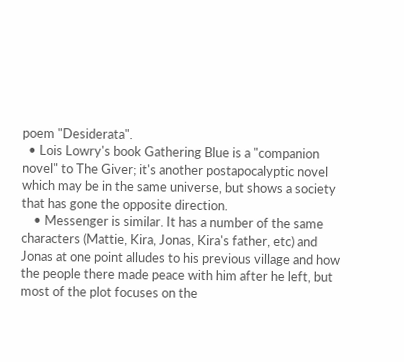poem "Desiderata".
  • Lois Lowry's book Gathering Blue is a "companion novel" to The Giver; it's another postapocalyptic novel which may be in the same universe, but shows a society that has gone the opposite direction.
    • Messenger is similar. It has a number of the same characters (Mattie, Kira, Jonas, Kira's father, etc) and Jonas at one point alludes to his previous village and how the people there made peace with him after he left, but most of the plot focuses on the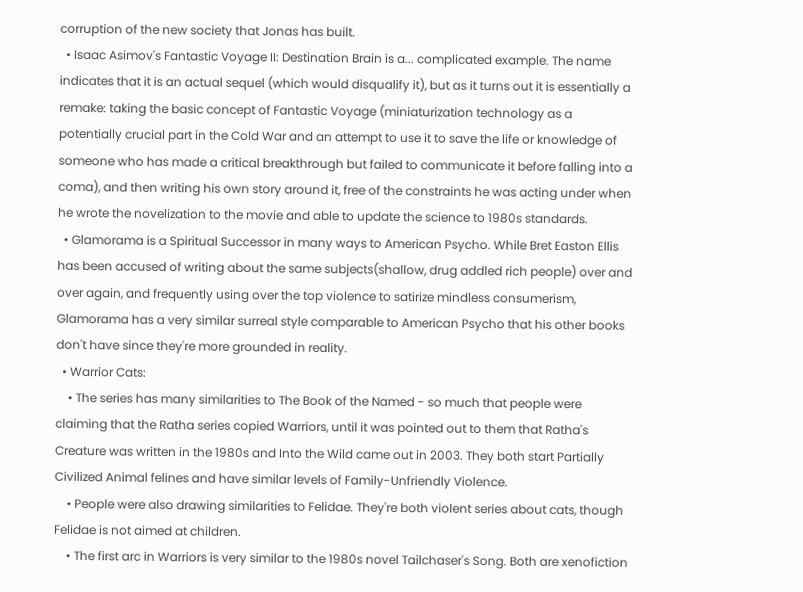corruption of the new society that Jonas has built.
  • Isaac Asimov's Fantastic Voyage II: Destination Brain is a... complicated example. The name indicates that it is an actual sequel (which would disqualify it), but as it turns out it is essentially a remake: taking the basic concept of Fantastic Voyage (miniaturization technology as a potentially crucial part in the Cold War and an attempt to use it to save the life or knowledge of someone who has made a critical breakthrough but failed to communicate it before falling into a coma), and then writing his own story around it, free of the constraints he was acting under when he wrote the novelization to the movie and able to update the science to 1980s standards.
  • Glamorama is a Spiritual Successor in many ways to American Psycho. While Bret Easton Ellis has been accused of writing about the same subjects(shallow, drug addled rich people) over and over again, and frequently using over the top violence to satirize mindless consumerism, Glamorama has a very similar surreal style comparable to American Psycho that his other books don't have since they're more grounded in reality.
  • Warrior Cats:
    • The series has many similarities to The Book of the Named - so much that people were claiming that the Ratha series copied Warriors, until it was pointed out to them that Ratha's Creature was written in the 1980s and Into the Wild came out in 2003. They both start Partially Civilized Animal felines and have similar levels of Family-Unfriendly Violence.
    • People were also drawing similarities to Felidae. They're both violent series about cats, though Felidae is not aimed at children.
    • The first arc in Warriors is very similar to the 1980s novel Tailchaser's Song. Both are xenofiction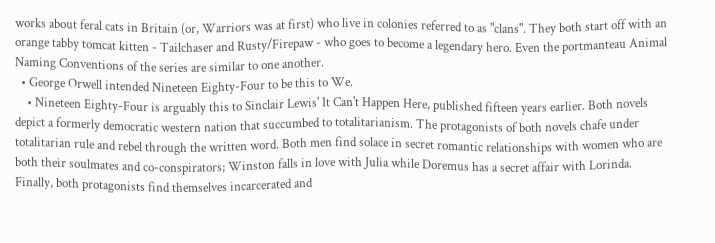works about feral cats in Britain (or, Warriors was at first) who live in colonies referred to as "clans". They both start off with an orange tabby tomcat kitten - Tailchaser and Rusty/Firepaw - who goes to become a legendary hero. Even the portmanteau Animal Naming Conventions of the series are similar to one another.
  • George Orwell intended Nineteen Eighty-Four to be this to We.
    • Nineteen Eighty-Four is arguably this to Sinclair Lewis' It Can't Happen Here, published fifteen years earlier. Both novels depict a formerly democratic western nation that succumbed to totalitarianism. The protagonists of both novels chafe under totalitarian rule and rebel through the written word. Both men find solace in secret romantic relationships with women who are both their soulmates and co-conspirators; Winston falls in love with Julia while Doremus has a secret affair with Lorinda. Finally, both protagonists find themselves incarcerated and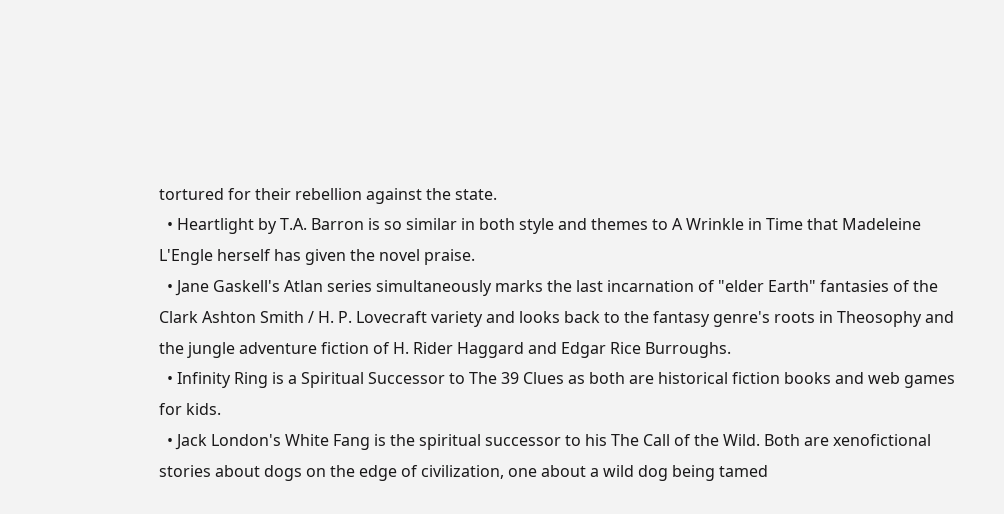tortured for their rebellion against the state.
  • Heartlight by T.A. Barron is so similar in both style and themes to A Wrinkle in Time that Madeleine L'Engle herself has given the novel praise.
  • Jane Gaskell's Atlan series simultaneously marks the last incarnation of "elder Earth" fantasies of the Clark Ashton Smith / H. P. Lovecraft variety and looks back to the fantasy genre's roots in Theosophy and the jungle adventure fiction of H. Rider Haggard and Edgar Rice Burroughs.
  • Infinity Ring is a Spiritual Successor to The 39 Clues as both are historical fiction books and web games for kids.
  • Jack London's White Fang is the spiritual successor to his The Call of the Wild. Both are xenofictional stories about dogs on the edge of civilization, one about a wild dog being tamed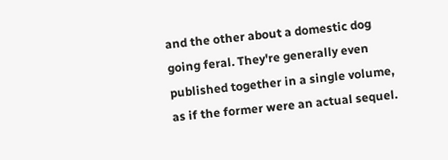and the other about a domestic dog going feral. They're generally even published together in a single volume, as if the former were an actual sequel.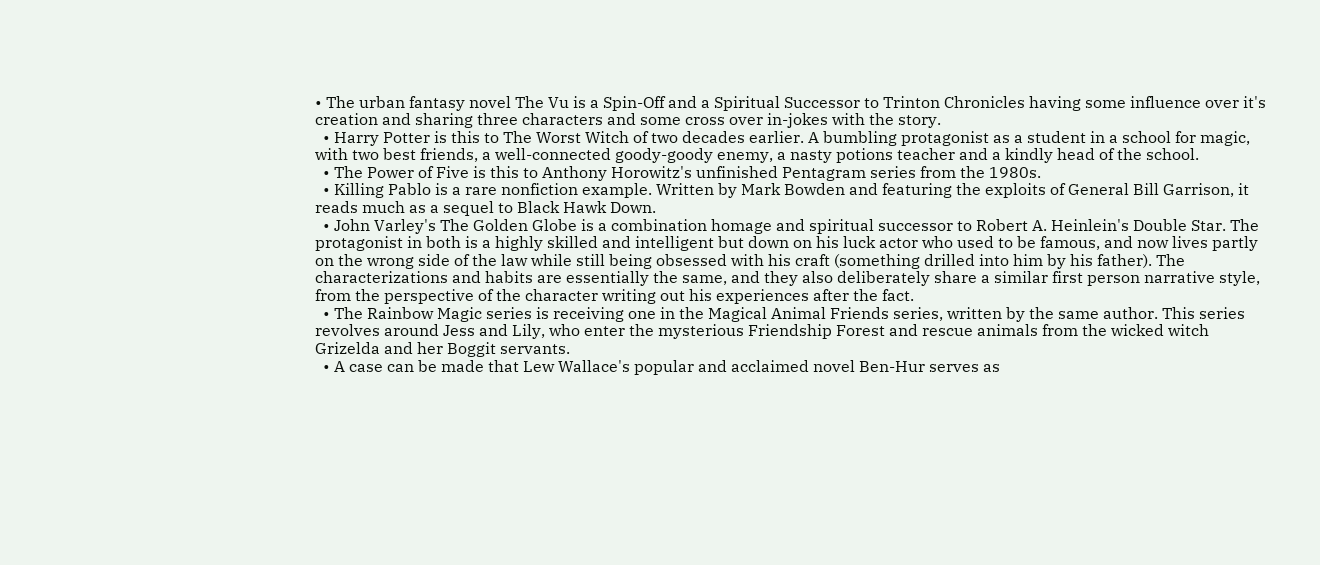• The urban fantasy novel The Vu is a Spin-Off and a Spiritual Successor to Trinton Chronicles having some influence over it's creation and sharing three characters and some cross over in-jokes with the story.
  • Harry Potter is this to The Worst Witch of two decades earlier. A bumbling protagonist as a student in a school for magic, with two best friends, a well-connected goody-goody enemy, a nasty potions teacher and a kindly head of the school.
  • The Power of Five is this to Anthony Horowitz's unfinished Pentagram series from the 1980s.
  • Killing Pablo is a rare nonfiction example. Written by Mark Bowden and featuring the exploits of General Bill Garrison, it reads much as a sequel to Black Hawk Down.
  • John Varley's The Golden Globe is a combination homage and spiritual successor to Robert A. Heinlein's Double Star. The protagonist in both is a highly skilled and intelligent but down on his luck actor who used to be famous, and now lives partly on the wrong side of the law while still being obsessed with his craft (something drilled into him by his father). The characterizations and habits are essentially the same, and they also deliberately share a similar first person narrative style, from the perspective of the character writing out his experiences after the fact.
  • The Rainbow Magic series is receiving one in the Magical Animal Friends series, written by the same author. This series revolves around Jess and Lily, who enter the mysterious Friendship Forest and rescue animals from the wicked witch Grizelda and her Boggit servants.
  • A case can be made that Lew Wallace's popular and acclaimed novel Ben-Hur serves as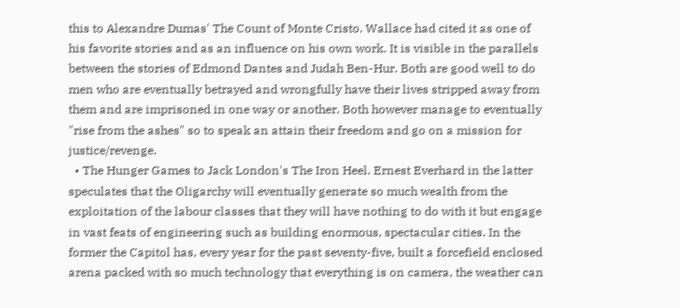this to Alexandre Dumas' The Count of Monte Cristo. Wallace had cited it as one of his favorite stories and as an influence on his own work. It is visible in the parallels between the stories of Edmond Dantes and Judah Ben-Hur. Both are good well to do men who are eventually betrayed and wrongfully have their lives stripped away from them and are imprisoned in one way or another. Both however manage to eventually "rise from the ashes" so to speak an attain their freedom and go on a mission for justice/revenge.
  • The Hunger Games to Jack London's The Iron Heel. Ernest Everhard in the latter speculates that the Oligarchy will eventually generate so much wealth from the exploitation of the labour classes that they will have nothing to do with it but engage in vast feats of engineering such as building enormous, spectacular cities. In the former the Capitol has, every year for the past seventy-five, built a forcefield enclosed arena packed with so much technology that everything is on camera, the weather can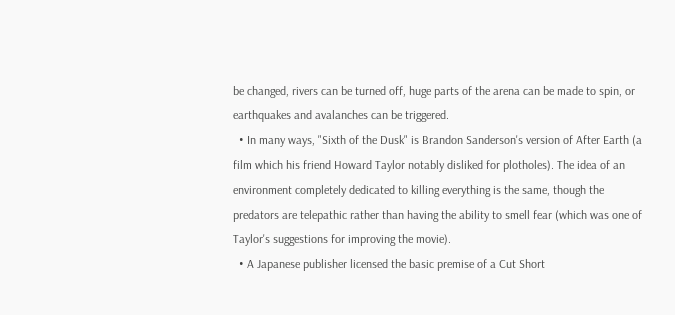be changed, rivers can be turned off, huge parts of the arena can be made to spin, or earthquakes and avalanches can be triggered.
  • In many ways, "Sixth of the Dusk" is Brandon Sanderson's version of After Earth (a film which his friend Howard Taylor notably disliked for plotholes). The idea of an environment completely dedicated to killing everything is the same, though the predators are telepathic rather than having the ability to smell fear (which was one of Taylor's suggestions for improving the movie).
  • A Japanese publisher licensed the basic premise of a Cut Short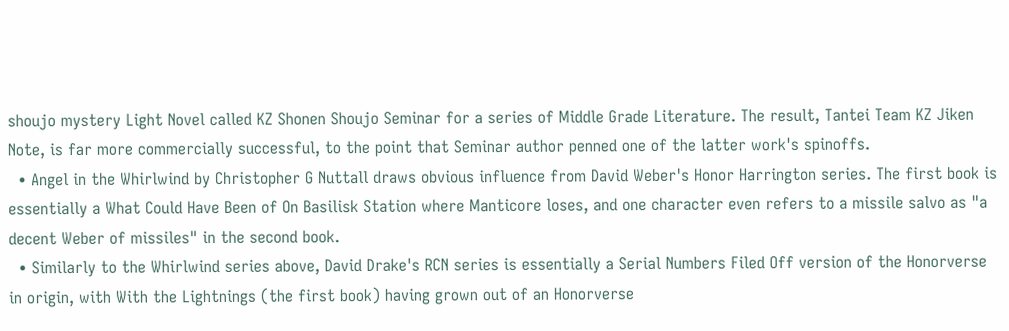shoujo mystery Light Novel called KZ Shonen Shoujo Seminar for a series of Middle Grade Literature. The result, Tantei Team KZ Jiken Note, is far more commercially successful, to the point that Seminar author penned one of the latter work's spinoffs.
  • Angel in the Whirlwind by Christopher G Nuttall draws obvious influence from David Weber's Honor Harrington series. The first book is essentially a What Could Have Been of On Basilisk Station where Manticore loses, and one character even refers to a missile salvo as "a decent Weber of missiles" in the second book.
  • Similarly to the Whirlwind series above, David Drake's RCN series is essentially a Serial Numbers Filed Off version of the Honorverse in origin, with With the Lightnings (the first book) having grown out of an Honorverse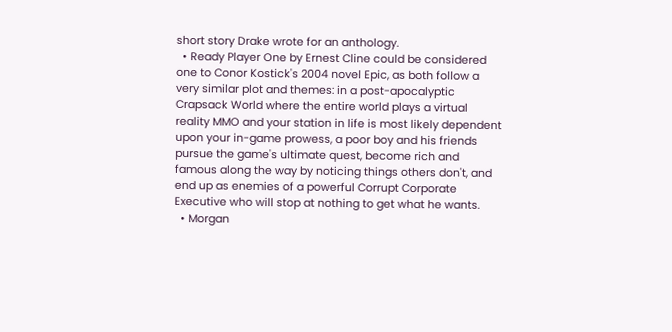short story Drake wrote for an anthology.
  • Ready Player One by Ernest Cline could be considered one to Conor Kostick's 2004 novel Epic, as both follow a very similar plot and themes: in a post-apocalyptic Crapsack World where the entire world plays a virtual reality MMO and your station in life is most likely dependent upon your in-game prowess, a poor boy and his friends pursue the game's ultimate quest, become rich and famous along the way by noticing things others don't, and end up as enemies of a powerful Corrupt Corporate Executive who will stop at nothing to get what he wants.
  • Morgan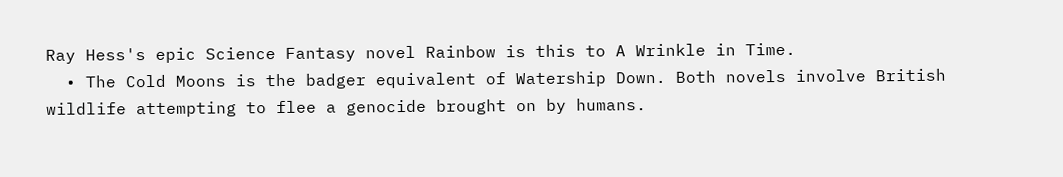Ray Hess's epic Science Fantasy novel Rainbow is this to A Wrinkle in Time.
  • The Cold Moons is the badger equivalent of Watership Down. Both novels involve British wildlife attempting to flee a genocide brought on by humans.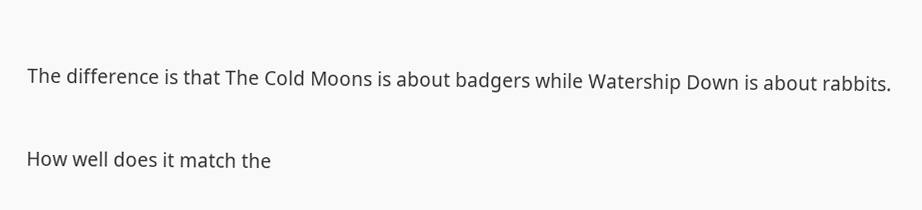The difference is that The Cold Moons is about badgers while Watership Down is about rabbits.


How well does it match the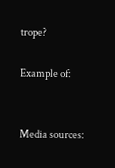trope?

Example of:


Media sources: